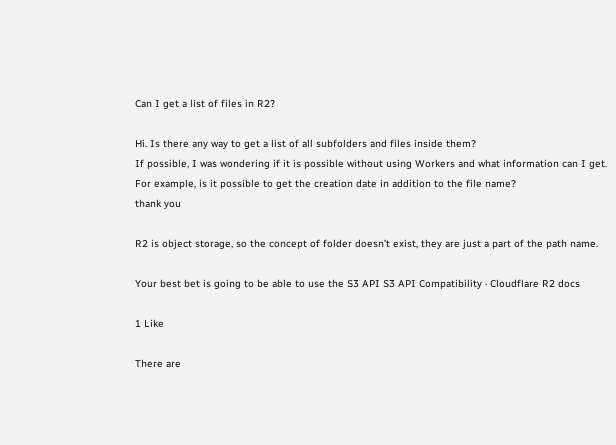Can I get a list of files in R2?

Hi. Is there any way to get a list of all subfolders and files inside them?
If possible, I was wondering if it is possible without using Workers and what information can I get.
For example, is it possible to get the creation date in addition to the file name?
thank you

R2 is object storage, so the concept of folder doesn’t exist, they are just a part of the path name.

Your best bet is going to be able to use the S3 API S3 API Compatibility · Cloudflare R2 docs

1 Like

There are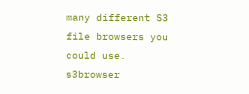many different S3 file browsers you could use. s3browser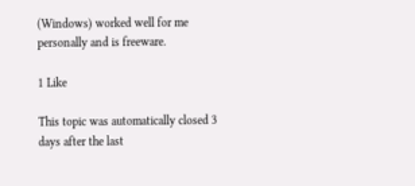(Windows) worked well for me personally and is freeware.

1 Like

This topic was automatically closed 3 days after the last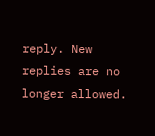reply. New replies are no longer allowed.